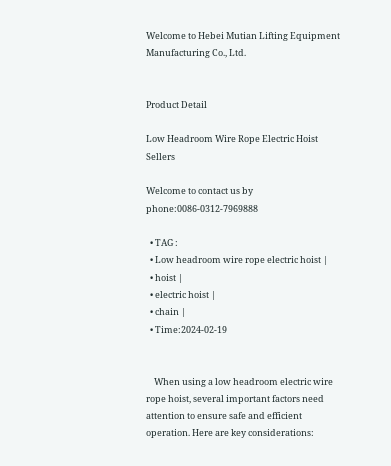Welcome to Hebei Mutian Lifting Equipment Manufacturing Co., Ltd.


Product Detail

Low Headroom Wire Rope Electric Hoist Sellers

Welcome to contact us by phone:0086-0312-7969888

  • TAG :
  • Low headroom wire rope electric hoist |
  • hoist |
  • electric hoist |
  • chain |
  • Time:2024-02-19


    When using a low headroom electric wire rope hoist, several important factors need attention to ensure safe and efficient operation. Here are key considerations: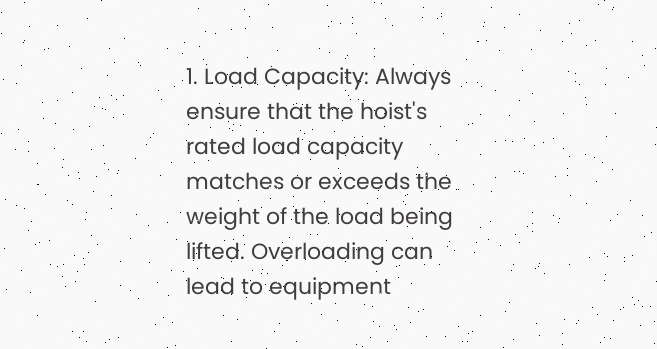1. Load Capacity: Always ensure that the hoist's rated load capacity matches or exceeds the weight of the load being lifted. Overloading can lead to equipment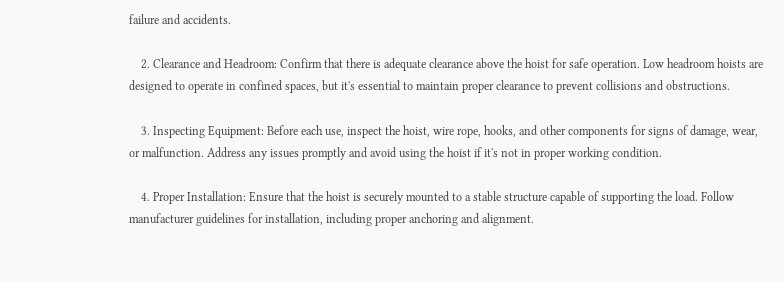failure and accidents.

    2. Clearance and Headroom: Confirm that there is adequate clearance above the hoist for safe operation. Low headroom hoists are designed to operate in confined spaces, but it's essential to maintain proper clearance to prevent collisions and obstructions.

    3. Inspecting Equipment: Before each use, inspect the hoist, wire rope, hooks, and other components for signs of damage, wear, or malfunction. Address any issues promptly and avoid using the hoist if it's not in proper working condition.

    4. Proper Installation: Ensure that the hoist is securely mounted to a stable structure capable of supporting the load. Follow manufacturer guidelines for installation, including proper anchoring and alignment.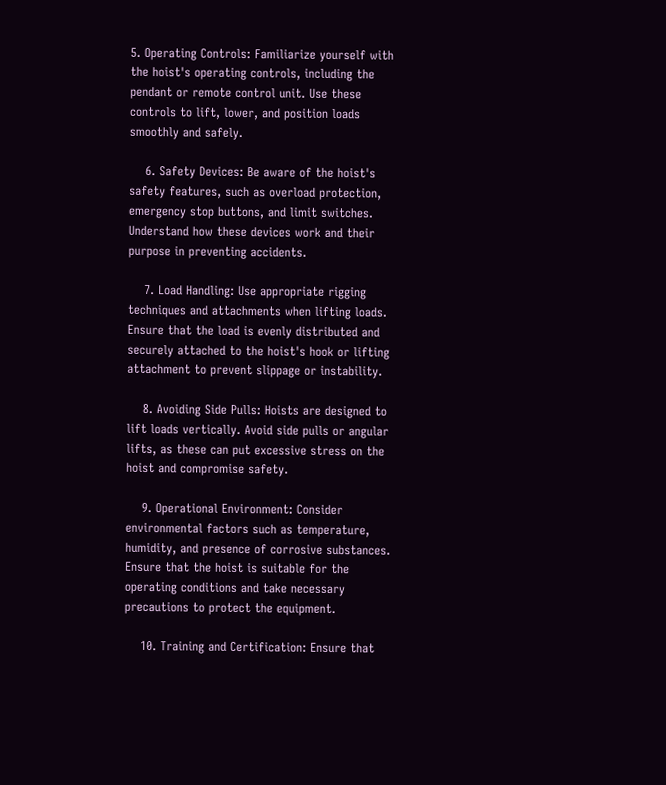5. Operating Controls: Familiarize yourself with the hoist's operating controls, including the pendant or remote control unit. Use these controls to lift, lower, and position loads smoothly and safely.

    6. Safety Devices: Be aware of the hoist's safety features, such as overload protection, emergency stop buttons, and limit switches. Understand how these devices work and their purpose in preventing accidents.

    7. Load Handling: Use appropriate rigging techniques and attachments when lifting loads. Ensure that the load is evenly distributed and securely attached to the hoist's hook or lifting attachment to prevent slippage or instability.

    8. Avoiding Side Pulls: Hoists are designed to lift loads vertically. Avoid side pulls or angular lifts, as these can put excessive stress on the hoist and compromise safety.

    9. Operational Environment: Consider environmental factors such as temperature, humidity, and presence of corrosive substances. Ensure that the hoist is suitable for the operating conditions and take necessary precautions to protect the equipment.

    10. Training and Certification: Ensure that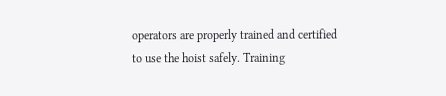operators are properly trained and certified to use the hoist safely. Training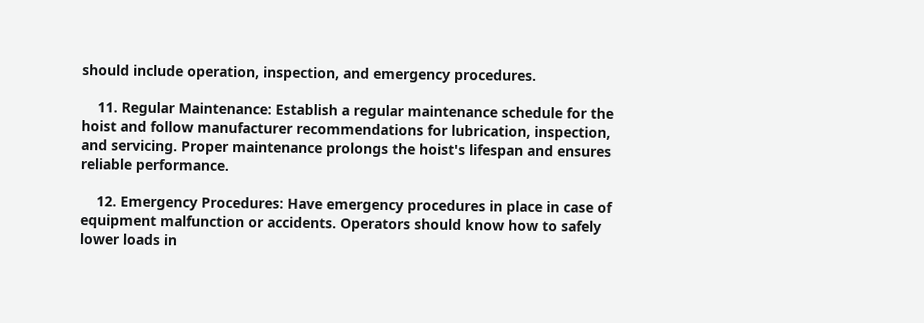should include operation, inspection, and emergency procedures.

    11. Regular Maintenance: Establish a regular maintenance schedule for the hoist and follow manufacturer recommendations for lubrication, inspection, and servicing. Proper maintenance prolongs the hoist's lifespan and ensures reliable performance.

    12. Emergency Procedures: Have emergency procedures in place in case of equipment malfunction or accidents. Operators should know how to safely lower loads in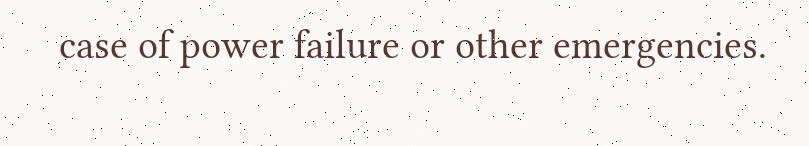case of power failure or other emergencies.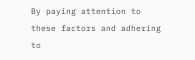By paying attention to these factors and adhering to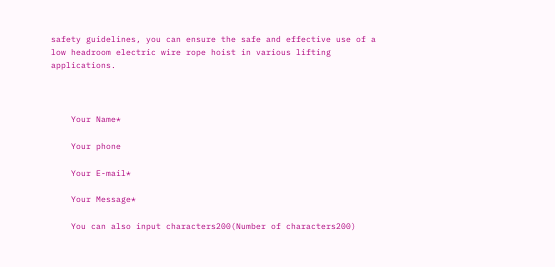safety guidelines, you can ensure the safe and effective use of a low headroom electric wire rope hoist in various lifting applications.



    Your Name*

    Your phone

    Your E-mail*

    Your Message*

    You can also input characters200(Number of characters200)